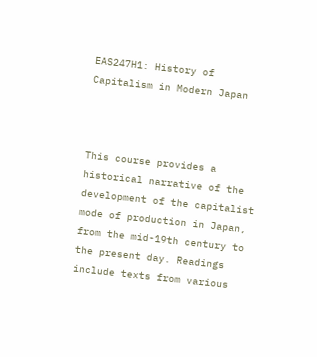EAS247H1: History of Capitalism in Modern Japan



This course provides a historical narrative of the development of the capitalist mode of production in Japan, from the mid-19th century to the present day. Readings include texts from various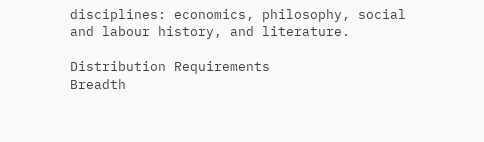disciplines: economics, philosophy, social and labour history, and literature.

Distribution Requirements
Breadth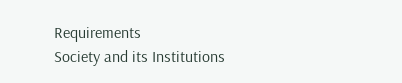Requirements
Society and its Institutions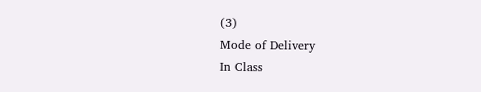(3)
Mode of Delivery
In Class